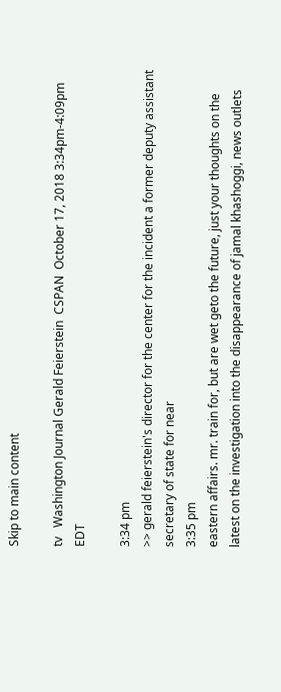Skip to main content

tv   Washington Journal Gerald Feierstein  CSPAN  October 17, 2018 3:34pm-4:09pm EDT

3:34 pm
>> gerald feierstein's director for the center for the incident a former deputy assistant secretary of state for near
3:35 pm
eastern affairs. mr. train for, but are wet geto the future, just your thoughts on the latest on the investigation into the disappearance of jamal khashoggi, news outlets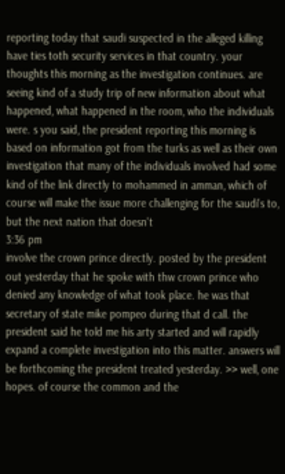reporting today that saudi suspected in the alleged killing have ties toth security services in that country. your thoughts this morning as the investigation continues. are seeing kind of a study trip of new information about what happened, what happened in the room, who the individuals were. s you said, the president reporting this morning is based on information got from the turks as well as their own investigation that many of the individuals involved had some kind of the link directly to mohammed in amman, which of course will make the issue more challenging for the saudi's to, but the next nation that doesn't
3:36 pm
involve the crown prince directly. posted by the president out yesterday that he spoke with thw crown prince who denied any knowledge of what took place. he was that secretary of state mike pompeo during that d call. the president said he told me his arty started and will rapidly expand a complete investigation into this matter. answers will be forthcoming the president treated yesterday. >> well, one hopes. of course the common and the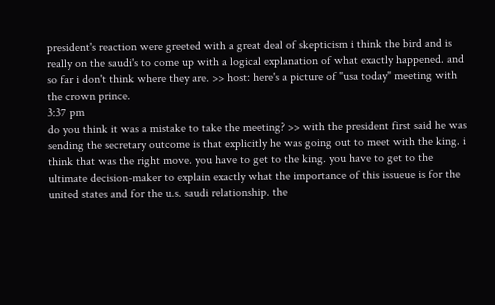president's reaction were greeted with a great deal of skepticism i think the bird and is really on the saudi's to come up with a logical explanation of what exactly happened. and so far i don't think where they are. >> host: here's a picture of "usa today" meeting with the crown prince.
3:37 pm
do you think it was a mistake to take the meeting? >> with the president first said he was sending the secretary outcome is that explicitly he was going out to meet with the king. i think that was the right move. you have to get to the king. you have to get to the ultimate decision-maker to explain exactly what the importance of this issueue is for the united states and for the u.s. saudi relationship. the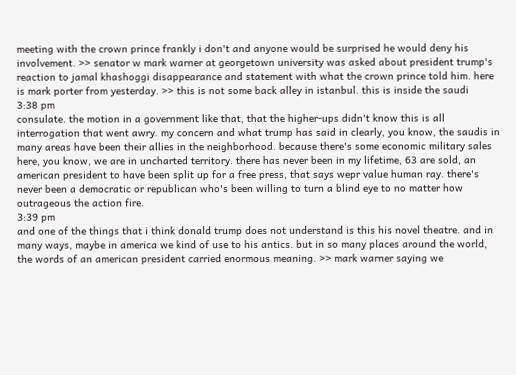meeting with the crown prince frankly i don't and anyone would be surprised he would deny his involvement. >> senator w mark warner at georgetown university was asked about president trump's reaction to jamal khashoggi disappearance and statement with what the crown prince told him. here is mark porter from yesterday. >> this is not some back alley in istanbul. this is inside the saudi
3:38 pm
consulate. the motion in a government like that, that the higher-ups didn't know this is all interrogation that went awry. my concern and what trump has said in clearly, you know, the saudis in many areas have been their allies in the neighborhood. because there's some economic military sales here, you know, we are in uncharted territory. there has never been in my lifetime, 63 are sold, an american president to have been split up for a free press, that says wepr value human ray. there's never been a democratic or republican who's been willing to turn a blind eye to no matter how outrageous the action fire.
3:39 pm
and one of the things that i think donald trump does not understand is this his novel theatre. and in many ways, maybe in america we kind of use to his antics. but in so many places around the world, the words of an american president carried enormous meaning. >> mark warner saying we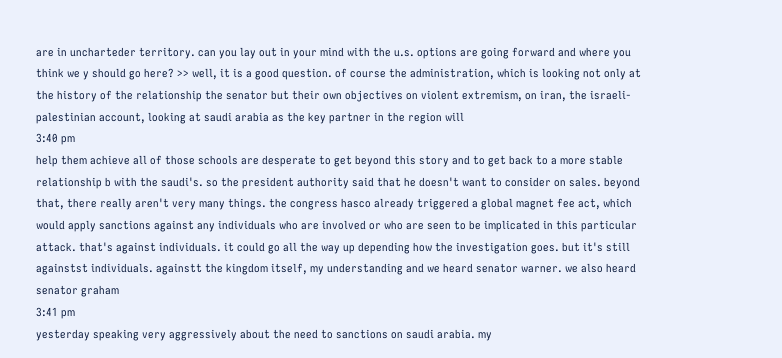are in uncharteder territory. can you lay out in your mind with the u.s. options are going forward and where you think we y should go here? >> well, it is a good question. of course the administration, which is looking not only at the history of the relationship the senator but their own objectives on violent extremism, on iran, the israeli-palestinian account, looking at saudi arabia as the key partner in the region will
3:40 pm
help them achieve all of those schools are desperate to get beyond this story and to get back to a more stable relationship b with the saudi's. so the president authority said that he doesn't want to consider on sales. beyond that, there really aren't very many things. the congress hasco already triggered a global magnet fee act, which would apply sanctions against any individuals who are involved or who are seen to be implicated in this particular attack. that's against individuals. it could go all the way up depending how the investigation goes. but it's still againstst individuals. againstt the kingdom itself, my understanding and we heard senator warner. we also heard senator graham
3:41 pm
yesterday speaking very aggressively about the need to sanctions on saudi arabia. my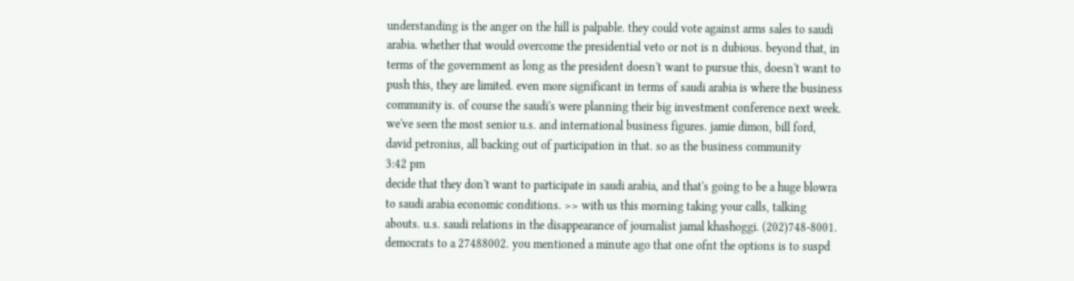understanding is the anger on the hill is palpable. they could vote against arms sales to saudi arabia. whether that would overcome the presidential veto or not is n dubious. beyond that, in terms of the government as long as the president doesn't want to pursue this, doesn't want to push this, they are limited. even more significant in terms of saudi arabia is where the business community is. of course the saudi's were planning their big investment conference next week. we've seen the most senior u.s. and international business figures. jamie dimon, bill ford, david petronius, all backing out of participation in that. so as the business community
3:42 pm
decide that they don't want to participate in saudi arabia, and that's going to be a huge blowra to saudi arabia economic conditions. >> with us this morning taking your calls, talking abouts. u.s. saudi relations in the disappearance of journalist jamal khashoggi. (202)748-8001. democrats to a 27488002. you mentioned a minute ago that one ofnt the options is to suspd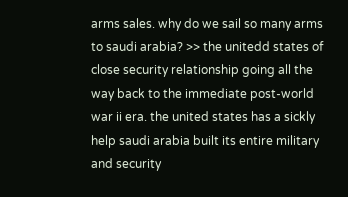arms sales. why do we sail so many arms to saudi arabia? >> the unitedd states of close security relationship going all the way back to the immediate post-world war ii era. the united states has a sickly help saudi arabia built its entire military and security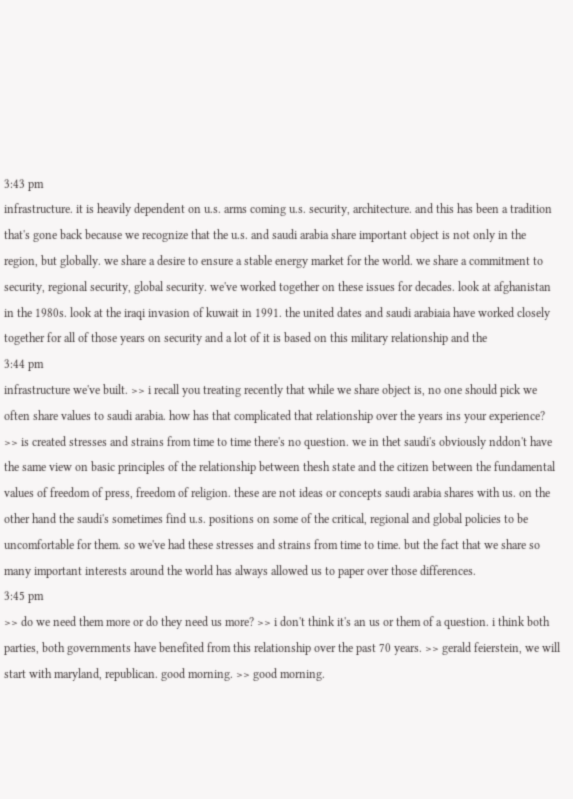3:43 pm
infrastructure. it is heavily dependent on u.s. arms coming u.s. security, architecture. and this has been a tradition that's gone back because we recognize that the u.s. and saudi arabia share important object is not only in the region, but globally. we share a desire to ensure a stable energy market for the world. we share a commitment to security, regional security, global security. we've worked together on these issues for decades. look at afghanistan in the 1980s. look at the iraqi invasion of kuwait in 1991. the united dates and saudi arabiaia have worked closely together for all of those years on security and a lot of it is based on this military relationship and the
3:44 pm
infrastructure we've built. >> i recall you treating recently that while we share object is, no one should pick we often share values to saudi arabia. how has that complicated that relationship over the years ins your experience? >> is created stresses and strains from time to time there's no question. we in thet saudi's obviously nddon't have the same view on basic principles of the relationship between thesh state and the citizen between the fundamental values of freedom of press, freedom of religion. these are not ideas or concepts saudi arabia shares with us. on the other hand the saudi's sometimes find u.s. positions on some of the critical, regional and global policies to be uncomfortable for them. so we've had these stresses and strains from time to time. but the fact that we share so many important interests around the world has always allowed us to paper over those differences.
3:45 pm
>> do we need them more or do they need us more? >> i don't think it's an us or them of a question. i think both parties, both governments have benefited from this relationship over the past 70 years. >> gerald feierstein, we will start with maryland, republican. good morning. >> good morning.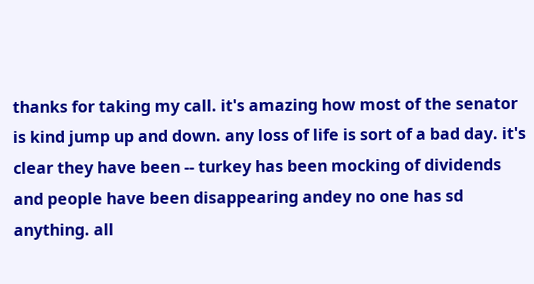thanks for taking my call. it's amazing how most of the senator is kind jump up and down. any loss of life is sort of a bad day. it's clear they have been -- turkey has been mocking of dividends and people have been disappearing andey no one has sd anything. all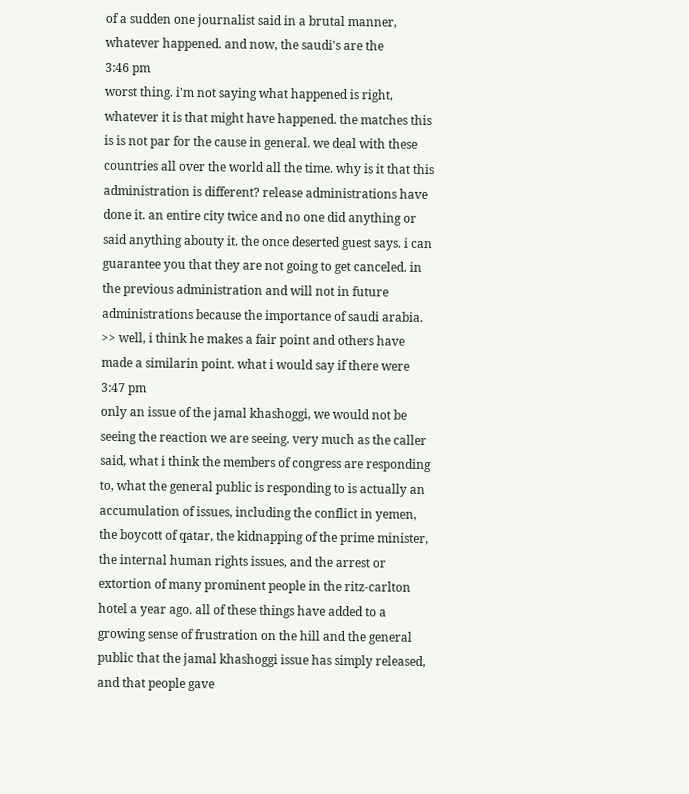of a sudden one journalist said in a brutal manner, whatever happened. and now, the saudi's are the
3:46 pm
worst thing. i'm not saying what happened is right, whatever it is that might have happened. the matches this is is not par for the cause in general. we deal with these countries all over the world all the time. why is it that this administration is different? release administrations have done it. an entire city twice and no one did anything or said anything abouty it. the once deserted guest says. i can guarantee you that they are not going to get canceled. in the previous administration and will not in future administrations because the importance of saudi arabia. >> well, i think he makes a fair point and others have made a similarin point. what i would say if there were
3:47 pm
only an issue of the jamal khashoggi, we would not be seeing the reaction we are seeing. very much as the caller said, what i think the members of congress are responding to, what the general public is responding to is actually an accumulation of issues, including the conflict in yemen, the boycott of qatar, the kidnapping of the prime minister, the internal human rights issues, and the arrest or extortion of many prominent people in the ritz-carlton hotel a year ago. all of these things have added to a growing sense of frustration on the hill and the general public that the jamal khashoggi issue has simply released, and that people gave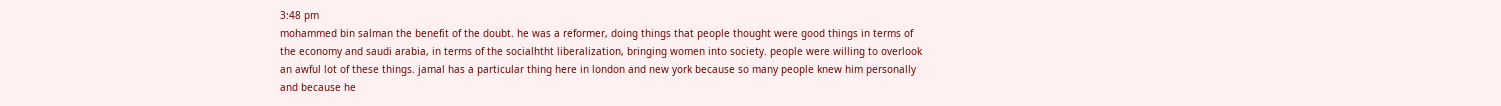3:48 pm
mohammed bin salman the benefit of the doubt. he was a reformer, doing things that people thought were good things in terms of the economy and saudi arabia, in terms of the socialhtht liberalization, bringing women into society. people were willing to overlook an awful lot of these things. jamal has a particular thing here in london and new york because so many people knew him personally and because he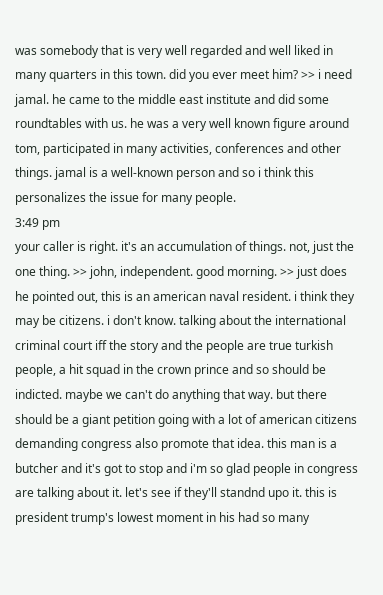was somebody that is very well regarded and well liked in many quarters in this town. did you ever meet him? >> i need jamal. he came to the middle east institute and did some roundtables with us. he was a very well known figure around tom, participated in many activities, conferences and other things. jamal is a well-known person and so i think this personalizes the issue for many people.
3:49 pm
your caller is right. it's an accumulation of things. not, just the one thing. >> john, independent. good morning. >> just does he pointed out, this is an american naval resident. i think they may be citizens. i don't know. talking about the international criminal court iff the story and the people are true turkish people, a hit squad in the crown prince and so should be indicted. maybe we can't do anything that way. but there should be a giant petition going with a lot of american citizens demanding congress also promote that idea. this man is a butcher and it's got to stop and i'm so glad people in congress are talking about it. let's see if they'll standnd upo it. this is president trump's lowest moment in his had so many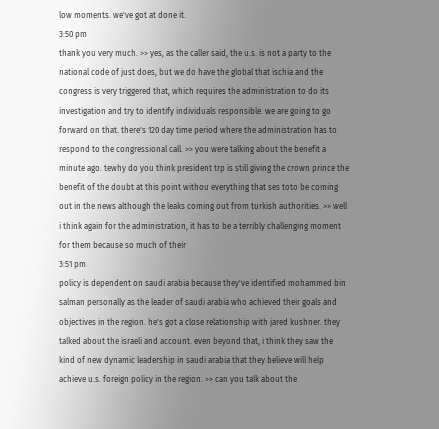low moments. we've got at done it.
3:50 pm
thank you very much. >> yes, as the caller said, the u.s. is not a party to the national code of just does, but we do have the global that ischia and the congress is very triggered that, which requires the administration to do its investigation and try to identify individuals responsible. we are going to go forward on that. there's 120 day time period where the administration has to respond to the congressional call. >> you were talking about the benefit a minute ago. tewhy do you think president trp is still giving the crown prince the benefit of the doubt at this point withou everything that ses toto be coming out in the news although the leaks coming out from turkish authorities. >> well i think again for the administration, it has to be a terribly challenging moment for them because so much of their
3:51 pm
policy is dependent on saudi arabia because they've identified mohammed bin salman personally as the leader of saudi arabia who achieved their goals and objectives in the region. he's got a close relationship with jared kushner. they talked about the israeli and account. even beyond that, i think they saw the kind of new dynamic leadership in saudi arabia that they believe will help achieve u.s. foreign policy in the region. >> can you talk about the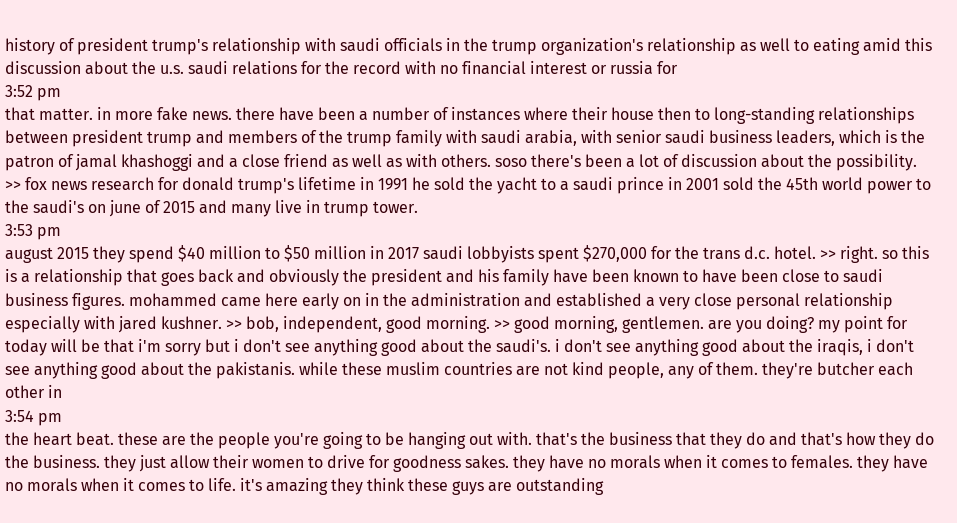history of president trump's relationship with saudi officials in the trump organization's relationship as well to eating amid this discussion about the u.s. saudi relations for the record with no financial interest or russia for
3:52 pm
that matter. in more fake news. there have been a number of instances where their house then to long-standing relationships between president trump and members of the trump family with saudi arabia, with senior saudi business leaders, which is the patron of jamal khashoggi and a close friend as well as with others. soso there's been a lot of discussion about the possibility. >> fox news research for donald trump's lifetime in 1991 he sold the yacht to a saudi prince in 2001 sold the 45th world power to the saudi's on june of 2015 and many live in trump tower.
3:53 pm
august 2015 they spend $40 million to $50 million in 2017 saudi lobbyists spent $270,000 for the trans d.c. hotel. >> right. so this is a relationship that goes back and obviously the president and his family have been known to have been close to saudi business figures. mohammed came here early on in the administration and established a very close personal relationship especially with jared kushner. >> bob, independent, good morning. >> good morning, gentlemen. are you doing? my point for today will be that i'm sorry but i don't see anything good about the saudi's. i don't see anything good about the iraqis, i don't see anything good about the pakistanis. while these muslim countries are not kind people, any of them. they're butcher each other in
3:54 pm
the heart beat. these are the people you're going to be hanging out with. that's the business that they do and that's how they do the business. they just allow their women to drive for goodness sakes. they have no morals when it comes to females. they have no morals when it comes to life. it's amazing they think these guys are outstanding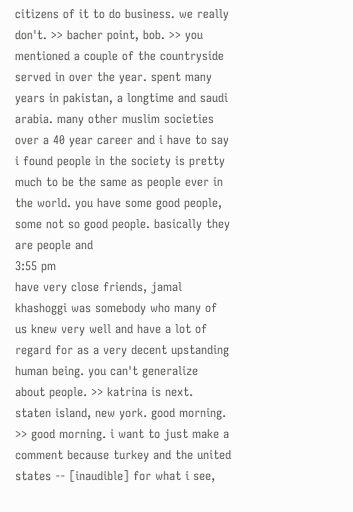citizens of it to do business. we really don't. >> bacher point, bob. >> you mentioned a couple of the countryside served in over the year. spent many years in pakistan, a longtime and saudi arabia. many other muslim societies over a 40 year career and i have to say i found people in the society is pretty much to be the same as people ever in the world. you have some good people, some not so good people. basically they are people and
3:55 pm
have very close friends, jamal khashoggi was somebody who many of us knew very well and have a lot of regard for as a very decent upstanding human being. you can't generalize about people. >> katrina is next. staten island, new york. good morning. >> good morning. i want to just make a comment because turkey and the united states -- [inaudible] for what i see,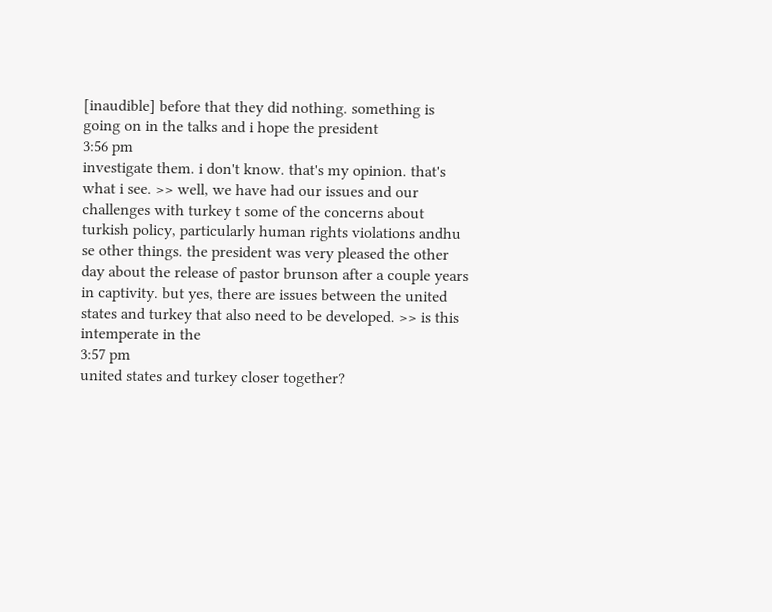[inaudible] before that they did nothing. something is going on in the talks and i hope the president
3:56 pm
investigate them. i don't know. that's my opinion. that's what i see. >> well, we have had our issues and our challenges with turkey t some of the concerns about turkish policy, particularly human rights violations andhu se other things. the president was very pleased the other day about the release of pastor brunson after a couple years in captivity. but yes, there are issues between the united states and turkey that also need to be developed. >> is this intemperate in the
3:57 pm
united states and turkey closer together?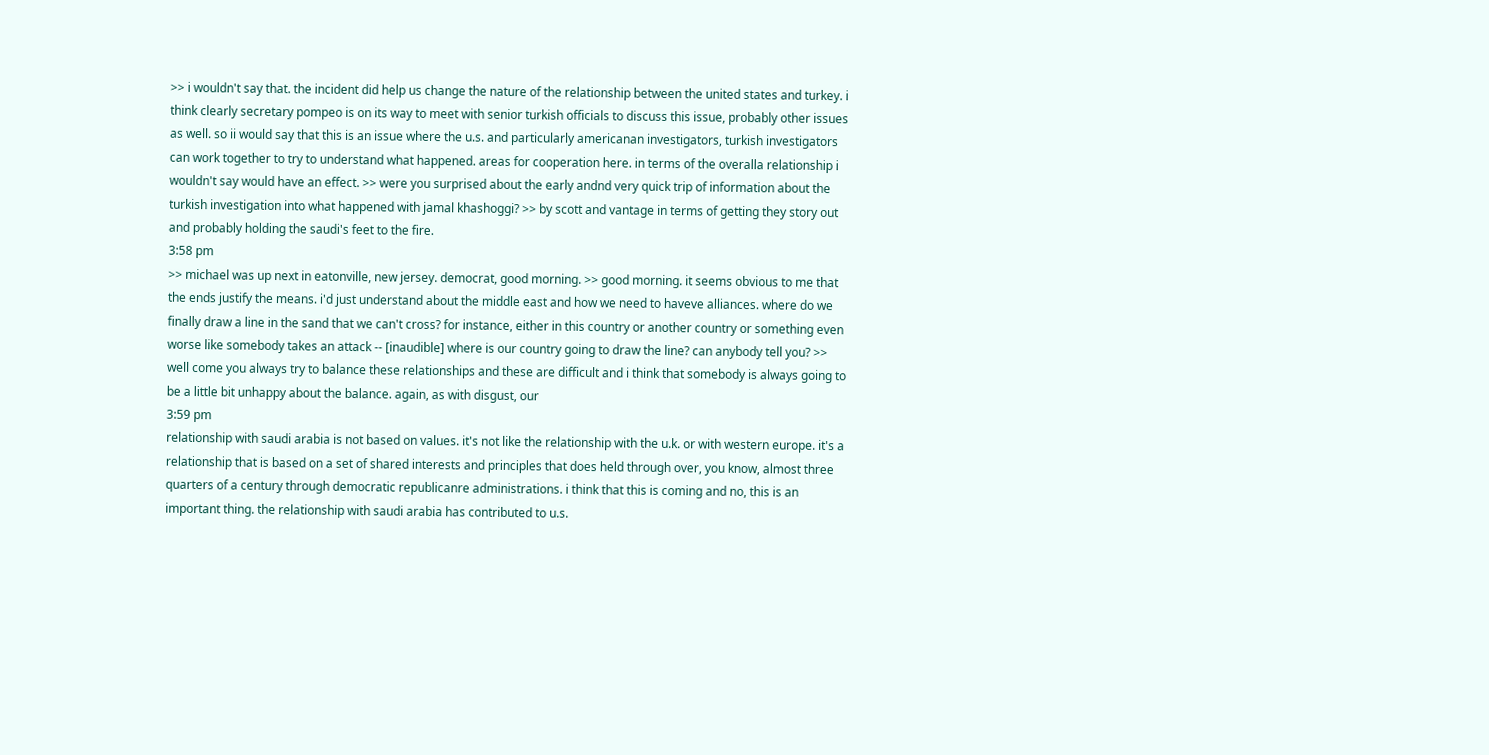>> i wouldn't say that. the incident did help us change the nature of the relationship between the united states and turkey. i think clearly secretary pompeo is on its way to meet with senior turkish officials to discuss this issue, probably other issues as well. so ii would say that this is an issue where the u.s. and particularly americanan investigators, turkish investigators can work together to try to understand what happened. areas for cooperation here. in terms of the overalla relationship i wouldn't say would have an effect. >> were you surprised about the early andnd very quick trip of information about the turkish investigation into what happened with jamal khashoggi? >> by scott and vantage in terms of getting they story out and probably holding the saudi's feet to the fire.
3:58 pm
>> michael was up next in eatonville, new jersey. democrat, good morning. >> good morning. it seems obvious to me that the ends justify the means. i'd just understand about the middle east and how we need to haveve alliances. where do we finally draw a line in the sand that we can't cross? for instance, either in this country or another country or something even worse like somebody takes an attack -- [inaudible] where is our country going to draw the line? can anybody tell you? >> well come you always try to balance these relationships and these are difficult and i think that somebody is always going to be a little bit unhappy about the balance. again, as with disgust, our
3:59 pm
relationship with saudi arabia is not based on values. it's not like the relationship with the u.k. or with western europe. it's a relationship that is based on a set of shared interests and principles that does held through over, you know, almost three quarters of a century through democratic republicanre administrations. i think that this is coming and no, this is an important thing. the relationship with saudi arabia has contributed to u.s.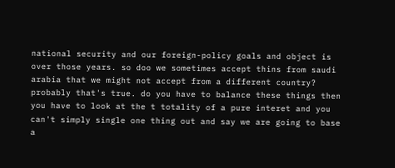national security and our foreign-policy goals and object is over those years. so doo we sometimes accept thins from saudi arabia that we might not accept from a different country? probably that's true. do you have to balance these things then you have to look at the t totality of a pure interet and you can't simply single one thing out and say we are going to base a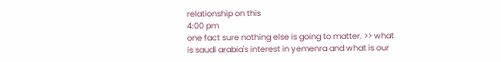relationship on this
4:00 pm
one fact sure nothing else is going to matter. >> what is saudi arabia's interest in yemenra and what is our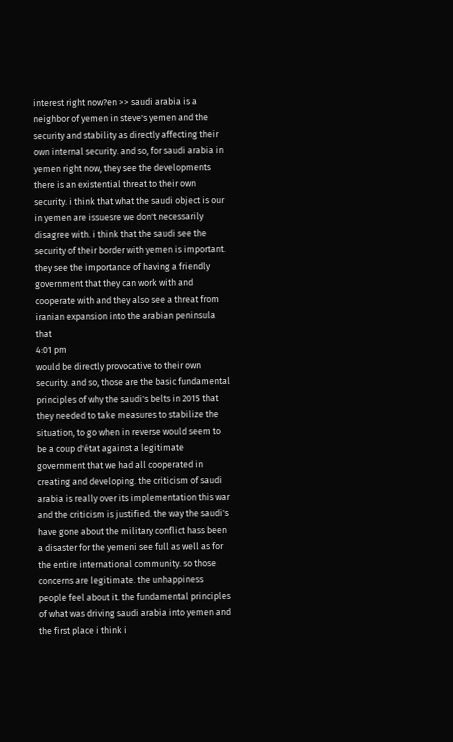interest right now?en >> saudi arabia is a neighbor of yemen in steve's yemen and the security and stability as directly affecting their own internal security. and so, for saudi arabia in yemen right now, they see the developments there is an existential threat to their own security. i think that what the saudi object is our in yemen are issuesre we don't necessarily disagree with. i think that the saudi see the security of their border with yemen is important. they see the importance of having a friendly government that they can work with and cooperate with and they also see a threat from iranian expansion into the arabian peninsula that
4:01 pm
would be directly provocative to their own security. and so, those are the basic fundamental principles of why the saudi's belts in 2015 that they needed to take measures to stabilize the situation, to go when in reverse would seem to be a coup d'état against a legitimate government that we had all cooperated in creating and developing. the criticism of saudi arabia is really over its implementation this war and the criticism is justified. the way the saudi's have gone about the military conflict hass been a disaster for the yemeni see full as well as for the entire international community. so those concerns are legitimate. the unhappiness people feel about it. the fundamental principles of what was driving saudi arabia into yemen and the first place i think i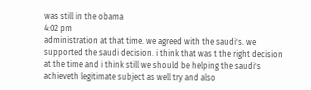was still in the obama
4:02 pm
administration at that time. we agreed with the saudi's. we supported the saudi decision. i think that was t the right decision at the time and i think still we should be helping the saudi's achieveth legitimate subject as well try and also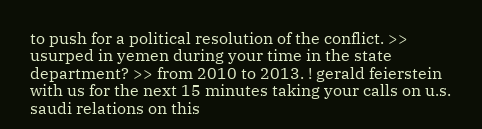to push for a political resolution of the conflict. >> usurped in yemen during your time in the state department? >> from 2010 to 2013. ! gerald feierstein with us for the next 15 minutes taking your calls on u.s. saudi relations on this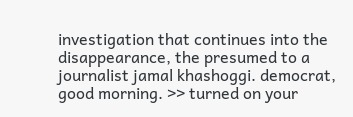investigation that continues into the disappearance, the presumed to a journalist jamal khashoggi. democrat, good morning. >> turned on your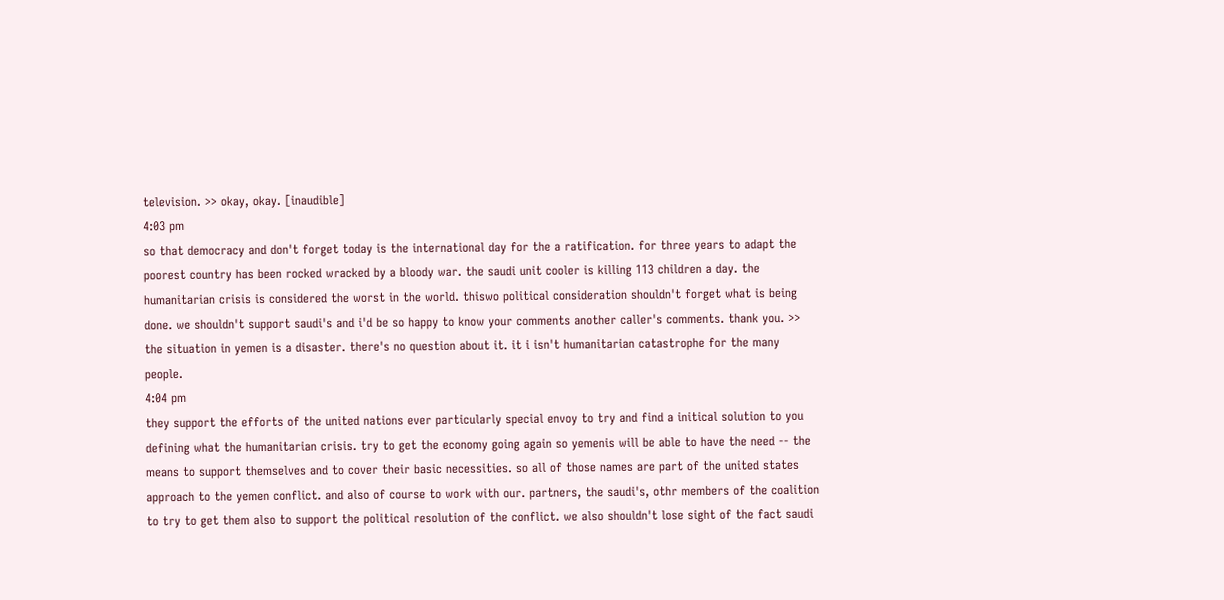television. >> okay, okay. [inaudible]
4:03 pm
so that democracy and don't forget today is the international day for the a ratification. for three years to adapt the poorest country has been rocked wracked by a bloody war. the saudi unit cooler is killing 113 children a day. the humanitarian crisis is considered the worst in the world. thiswo political consideration shouldn't forget what is being done. we shouldn't support saudi's and i'd be so happy to know your comments another caller's comments. thank you. >> the situation in yemen is a disaster. there's no question about it. it i isn't humanitarian catastrophe for the many people.
4:04 pm
they support the efforts of the united nations ever particularly special envoy to try and find a initical solution to you defining what the humanitarian crisis. try to get the economy going again so yemenis will be able to have the need -- the means to support themselves and to cover their basic necessities. so all of those names are part of the united states approach to the yemen conflict. and also of course to work with our. partners, the saudi's, othr members of the coalition to try to get them also to support the political resolution of the conflict. we also shouldn't lose sight of the fact saudi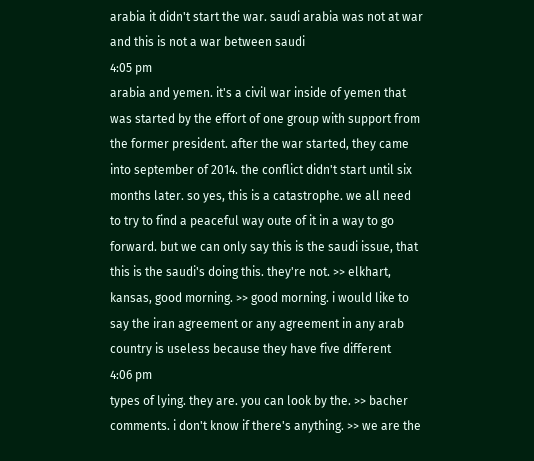arabia it didn't start the war. saudi arabia was not at war and this is not a war between saudi
4:05 pm
arabia and yemen. it's a civil war inside of yemen that was started by the effort of one group with support from the former president. after the war started, they came into september of 2014. the conflict didn't start until six months later. so yes, this is a catastrophe. we all need to try to find a peaceful way oute of it in a way to go forward. but we can only say this is the saudi issue, that this is the saudi's doing this. they're not. >> elkhart, kansas, good morning. >> good morning. i would like to say the iran agreement or any agreement in any arab country is useless because they have five different
4:06 pm
types of lying. they are. you can look by the. >> bacher comments. i don't know if there's anything. >> we are the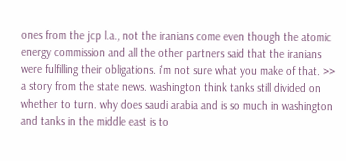ones from the jcp l.a., not the iranians come even though the atomic energy commission and all the other partners said that the iranians were fulfilling their obligations. i'm not sure what you make of that. >> a story from the state news. washington think tanks still divided on whether to turn. why does saudi arabia and is so much in washington and tanks in the middle east is to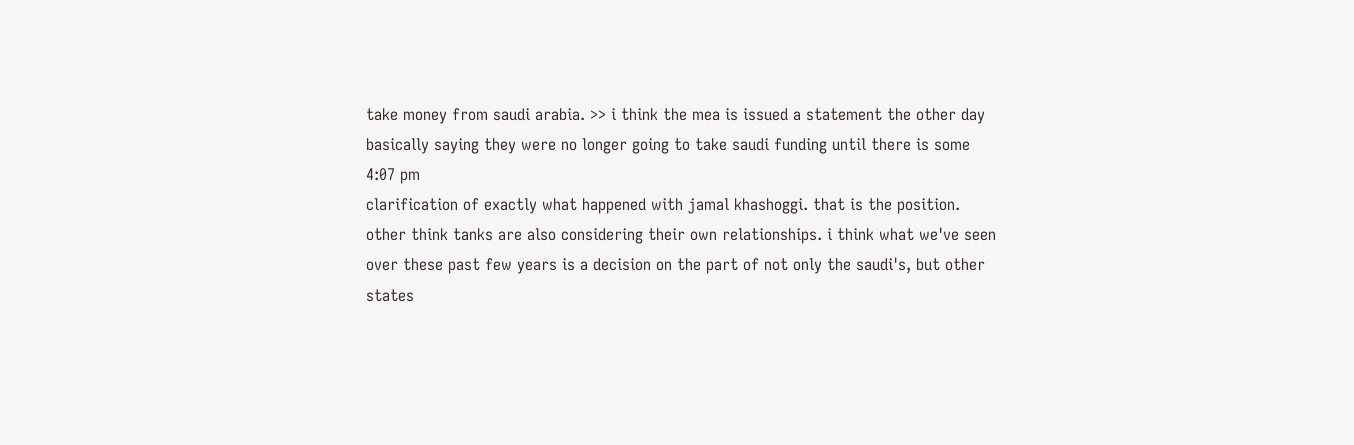take money from saudi arabia. >> i think the mea is issued a statement the other day basically saying they were no longer going to take saudi funding until there is some
4:07 pm
clarification of exactly what happened with jamal khashoggi. that is the position. other think tanks are also considering their own relationships. i think what we've seen over these past few years is a decision on the part of not only the saudi's, but other states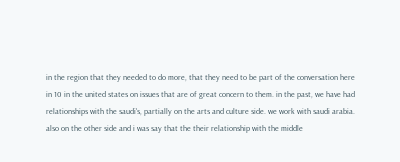in the region that they needed to do more, that they need to be part of the conversation here in 10 in the united states on issues that are of great concern to them. in the past, we have had relationships with the saudi's, partially on the arts and culture side. we work with saudi arabia. also on the other side and i was say that the their relationship with the middle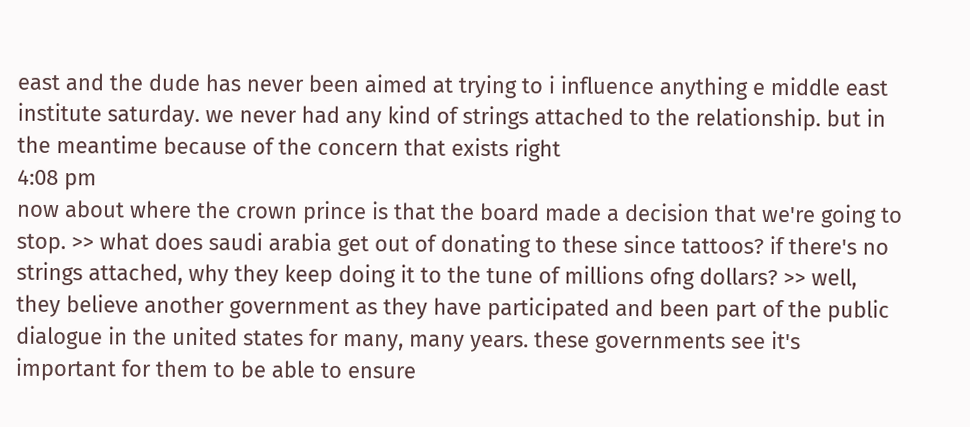east and the dude has never been aimed at trying to i influence anything e middle east institute saturday. we never had any kind of strings attached to the relationship. but in the meantime because of the concern that exists right
4:08 pm
now about where the crown prince is that the board made a decision that we're going to stop. >> what does saudi arabia get out of donating to these since tattoos? if there's no strings attached, why they keep doing it to the tune of millions ofng dollars? >> well, they believe another government as they have participated and been part of the public dialogue in the united states for many, many years. these governments see it's important for them to be able to ensure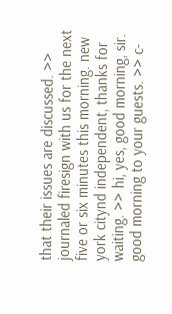that their issues are discussed. >> journaled firesign with us for the next five or six minutes this morning. new york citynd independent, thanks for waiting. >> hi, yes, good morning, sir. good morning to your guests. >> c-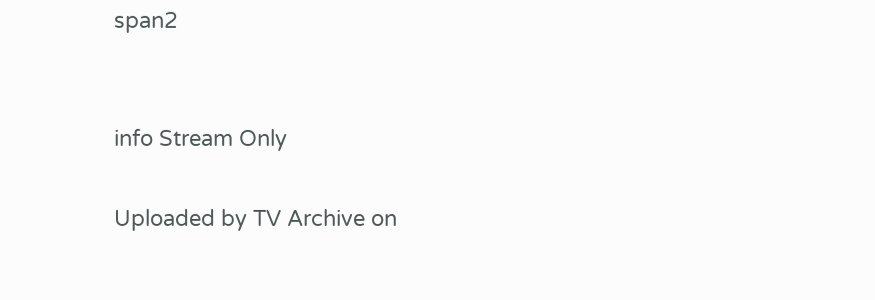span2


info Stream Only

Uploaded by TV Archive on